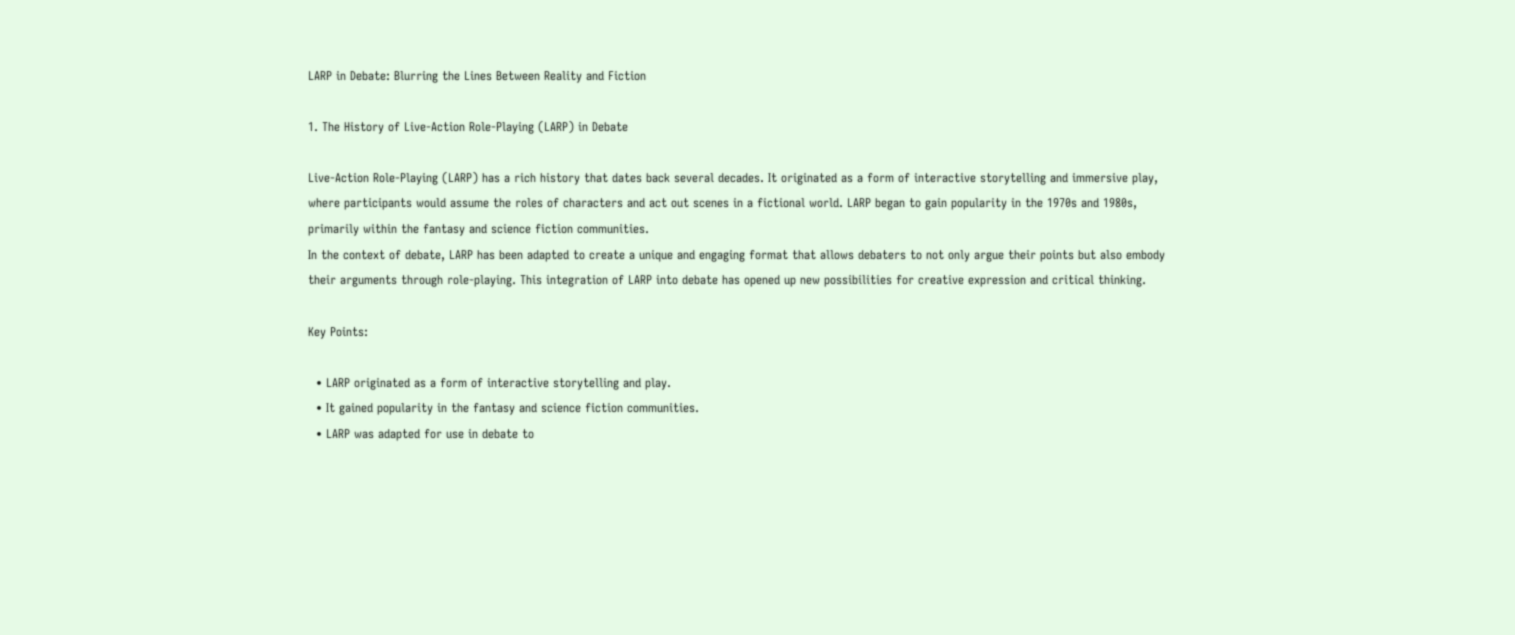LARP in Debate: Blurring the Lines Between Reality and Fiction

1. The History of Live-Action Role-Playing (LARP) in Debate

Live-Action Role-Playing (LARP) has a rich history that dates back several decades. It originated as a form of interactive storytelling and immersive play, where participants would assume the roles of characters and act out scenes in a fictional world. LARP began to gain popularity in the 1970s and 1980s, primarily within the fantasy and science fiction communities.
In the context of debate, LARP has been adapted to create a unique and engaging format that allows debaters to not only argue their points but also embody their arguments through role-playing. This integration of LARP into debate has opened up new possibilities for creative expression and critical thinking.

Key Points:

  • LARP originated as a form of interactive storytelling and play.
  • It gained popularity in the fantasy and science fiction communities.
  • LARP was adapted for use in debate to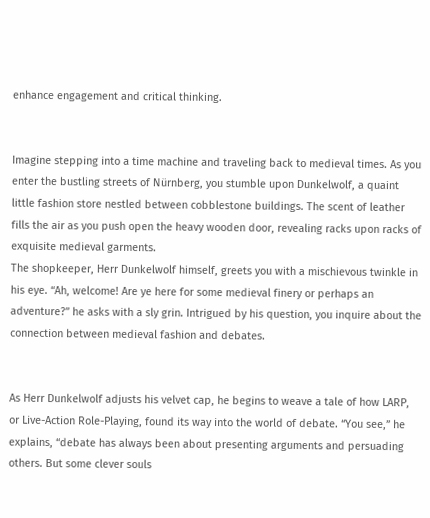enhance engagement and critical thinking.


Imagine stepping into a time machine and traveling back to medieval times. As you enter the bustling streets of Nürnberg, you stumble upon Dunkelwolf, a quaint little fashion store nestled between cobblestone buildings. The scent of leather fills the air as you push open the heavy wooden door, revealing racks upon racks of exquisite medieval garments.
The shopkeeper, Herr Dunkelwolf himself, greets you with a mischievous twinkle in his eye. “Ah, welcome! Are ye here for some medieval finery or perhaps an adventure?” he asks with a sly grin. Intrigued by his question, you inquire about the connection between medieval fashion and debates.


As Herr Dunkelwolf adjusts his velvet cap, he begins to weave a tale of how LARP, or Live-Action Role-Playing, found its way into the world of debate. “You see,” he explains, “debate has always been about presenting arguments and persuading others. But some clever souls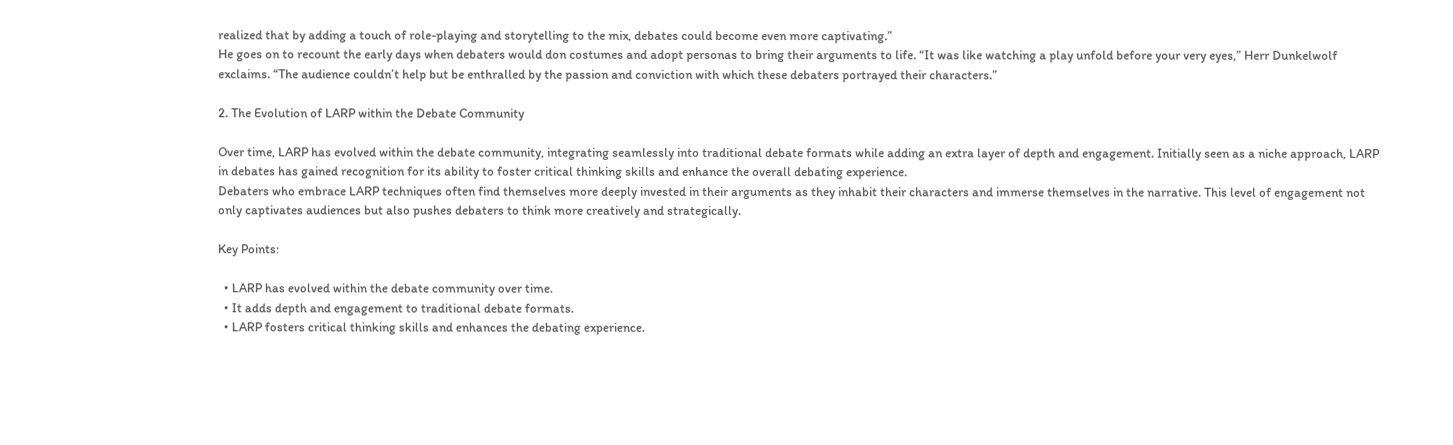realized that by adding a touch of role-playing and storytelling to the mix, debates could become even more captivating.”
He goes on to recount the early days when debaters would don costumes and adopt personas to bring their arguments to life. “It was like watching a play unfold before your very eyes,” Herr Dunkelwolf exclaims. “The audience couldn’t help but be enthralled by the passion and conviction with which these debaters portrayed their characters.”

2. The Evolution of LARP within the Debate Community

Over time, LARP has evolved within the debate community, integrating seamlessly into traditional debate formats while adding an extra layer of depth and engagement. Initially seen as a niche approach, LARP in debates has gained recognition for its ability to foster critical thinking skills and enhance the overall debating experience.
Debaters who embrace LARP techniques often find themselves more deeply invested in their arguments as they inhabit their characters and immerse themselves in the narrative. This level of engagement not only captivates audiences but also pushes debaters to think more creatively and strategically.

Key Points:

  • LARP has evolved within the debate community over time.
  • It adds depth and engagement to traditional debate formats.
  • LARP fosters critical thinking skills and enhances the debating experience.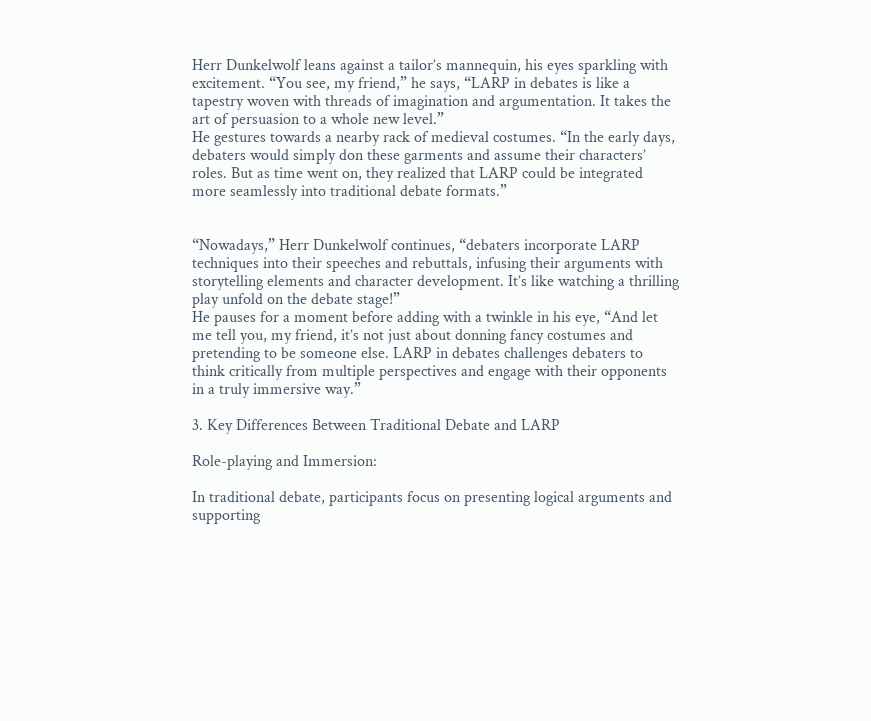Herr Dunkelwolf leans against a tailor’s mannequin, his eyes sparkling with excitement. “You see, my friend,” he says, “LARP in debates is like a tapestry woven with threads of imagination and argumentation. It takes the art of persuasion to a whole new level.”
He gestures towards a nearby rack of medieval costumes. “In the early days, debaters would simply don these garments and assume their characters’ roles. But as time went on, they realized that LARP could be integrated more seamlessly into traditional debate formats.”


“Nowadays,” Herr Dunkelwolf continues, “debaters incorporate LARP techniques into their speeches and rebuttals, infusing their arguments with storytelling elements and character development. It’s like watching a thrilling play unfold on the debate stage!”
He pauses for a moment before adding with a twinkle in his eye, “And let me tell you, my friend, it’s not just about donning fancy costumes and pretending to be someone else. LARP in debates challenges debaters to think critically from multiple perspectives and engage with their opponents in a truly immersive way.”

3. Key Differences Between Traditional Debate and LARP

Role-playing and Immersion:

In traditional debate, participants focus on presenting logical arguments and supporting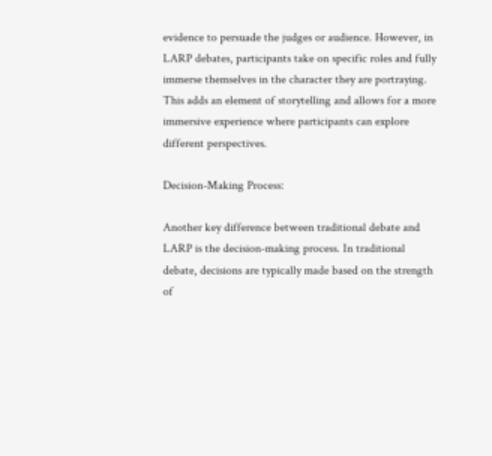evidence to persuade the judges or audience. However, in LARP debates, participants take on specific roles and fully immerse themselves in the character they are portraying. This adds an element of storytelling and allows for a more immersive experience where participants can explore different perspectives.

Decision-Making Process:

Another key difference between traditional debate and LARP is the decision-making process. In traditional debate, decisions are typically made based on the strength of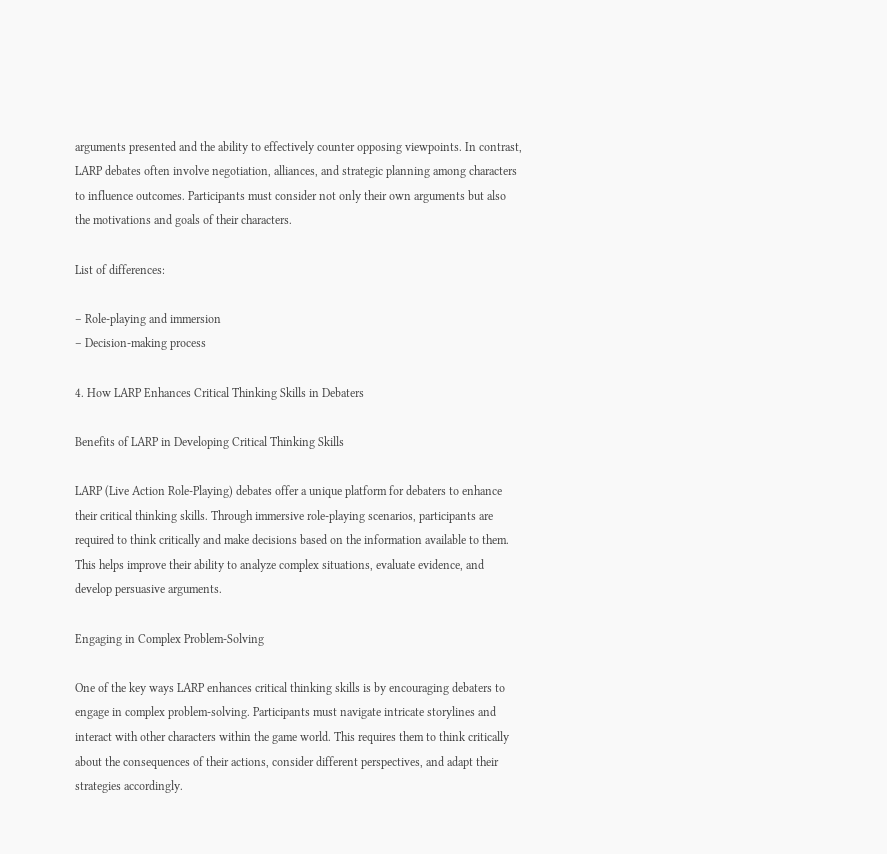arguments presented and the ability to effectively counter opposing viewpoints. In contrast, LARP debates often involve negotiation, alliances, and strategic planning among characters to influence outcomes. Participants must consider not only their own arguments but also the motivations and goals of their characters.

List of differences:

– Role-playing and immersion
– Decision-making process

4. How LARP Enhances Critical Thinking Skills in Debaters

Benefits of LARP in Developing Critical Thinking Skills

LARP (Live Action Role-Playing) debates offer a unique platform for debaters to enhance their critical thinking skills. Through immersive role-playing scenarios, participants are required to think critically and make decisions based on the information available to them. This helps improve their ability to analyze complex situations, evaluate evidence, and develop persuasive arguments.

Engaging in Complex Problem-Solving

One of the key ways LARP enhances critical thinking skills is by encouraging debaters to engage in complex problem-solving. Participants must navigate intricate storylines and interact with other characters within the game world. This requires them to think critically about the consequences of their actions, consider different perspectives, and adapt their strategies accordingly.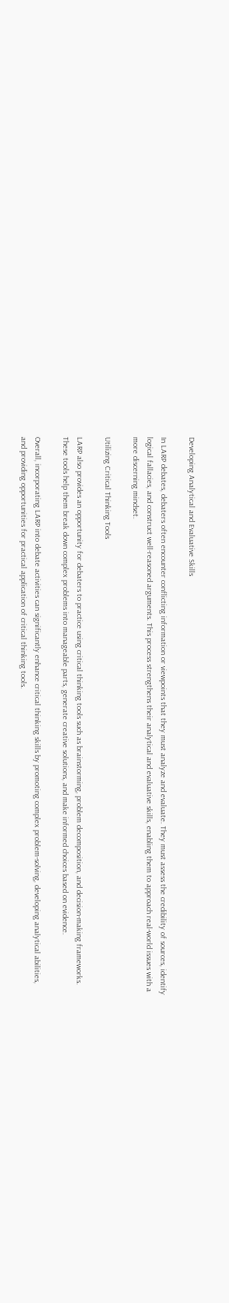Developing Analytical and Evaluative Skills

In LARP debates, debaters often encounter conflicting information or viewpoints that they must analyze and evaluate. They must assess the credibility of sources, identify logical fallacies, and construct well-reasoned arguments. This process strengthens their analytical and evaluative skills, enabling them to approach real-world issues with a more discerning mindset.

Utilizing Critical Thinking Tools

LARP also provides an opportunity for debaters to practice using critical thinking tools such as brainstorming, problem decomposition, and decision-making frameworks. These tools help them break down complex problems into manageable parts, generate creative solutions, and make informed choices based on evidence.

Overall, incorporating LARP into debate activities can significantly enhance critical thinking skills by promoting complex problem-solving, developing analytical abilities, and providing opportunities for practical application of critical thinking tools.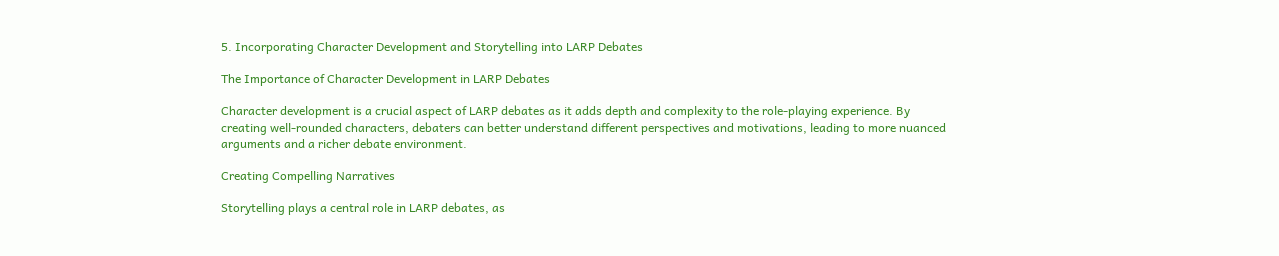5. Incorporating Character Development and Storytelling into LARP Debates

The Importance of Character Development in LARP Debates

Character development is a crucial aspect of LARP debates as it adds depth and complexity to the role-playing experience. By creating well-rounded characters, debaters can better understand different perspectives and motivations, leading to more nuanced arguments and a richer debate environment.

Creating Compelling Narratives

Storytelling plays a central role in LARP debates, as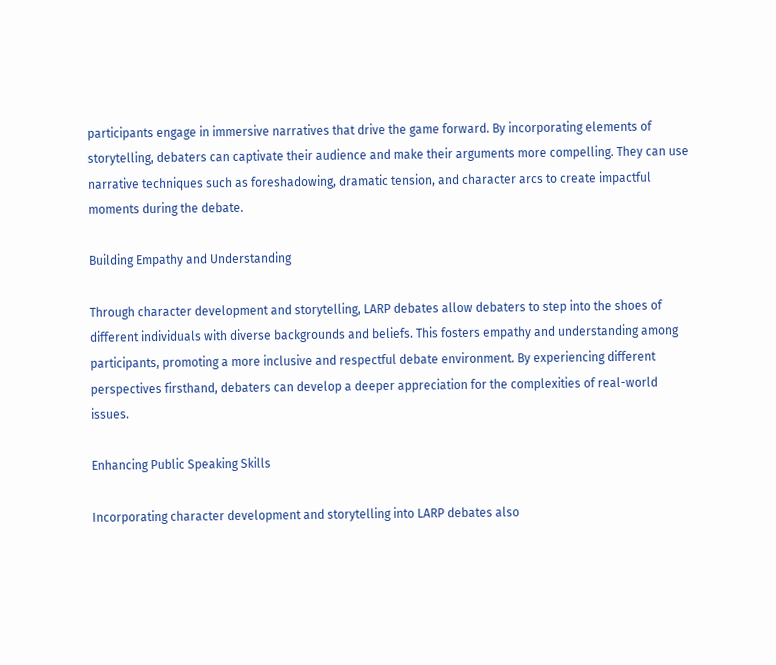participants engage in immersive narratives that drive the game forward. By incorporating elements of storytelling, debaters can captivate their audience and make their arguments more compelling. They can use narrative techniques such as foreshadowing, dramatic tension, and character arcs to create impactful moments during the debate.

Building Empathy and Understanding

Through character development and storytelling, LARP debates allow debaters to step into the shoes of different individuals with diverse backgrounds and beliefs. This fosters empathy and understanding among participants, promoting a more inclusive and respectful debate environment. By experiencing different perspectives firsthand, debaters can develop a deeper appreciation for the complexities of real-world issues.

Enhancing Public Speaking Skills

Incorporating character development and storytelling into LARP debates also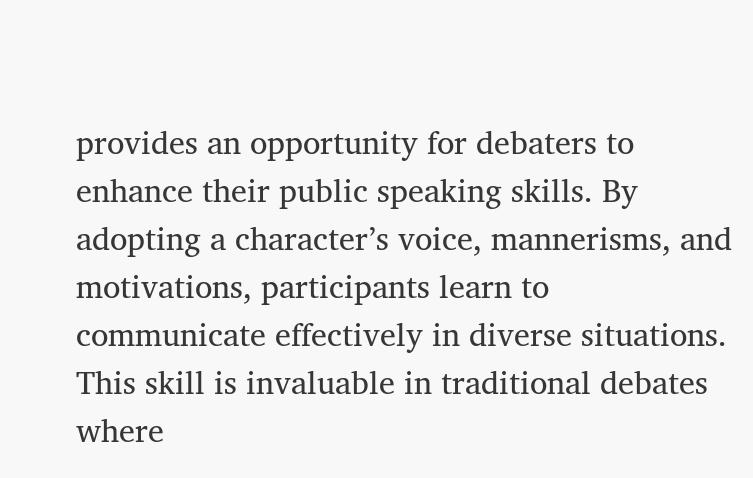provides an opportunity for debaters to enhance their public speaking skills. By adopting a character’s voice, mannerisms, and motivations, participants learn to communicate effectively in diverse situations. This skill is invaluable in traditional debates where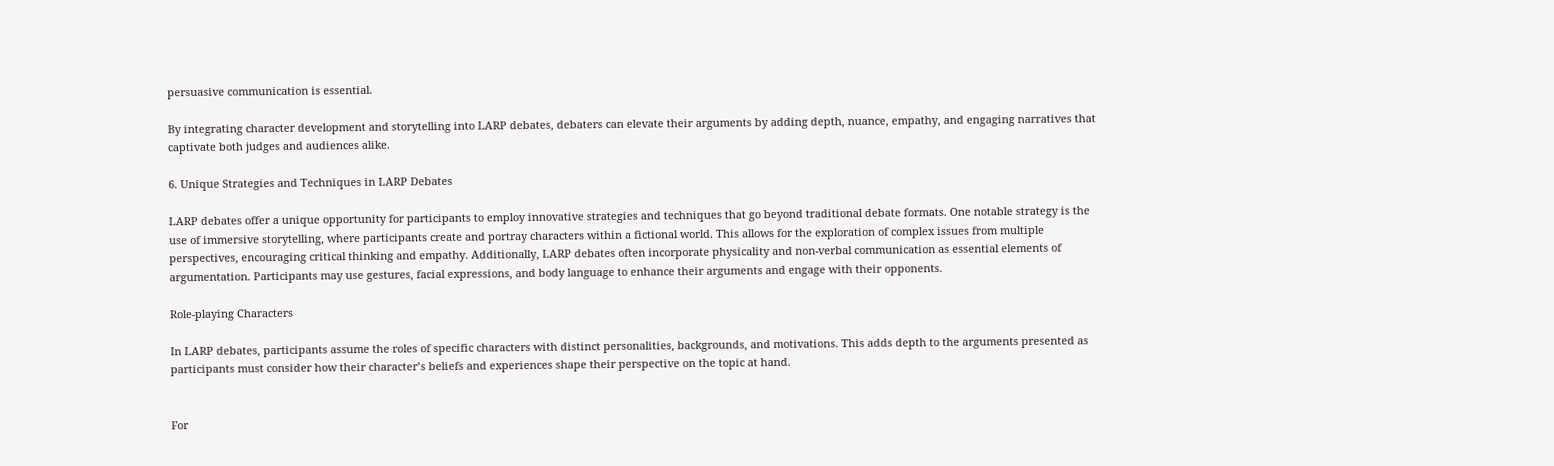persuasive communication is essential.

By integrating character development and storytelling into LARP debates, debaters can elevate their arguments by adding depth, nuance, empathy, and engaging narratives that captivate both judges and audiences alike.

6. Unique Strategies and Techniques in LARP Debates

LARP debates offer a unique opportunity for participants to employ innovative strategies and techniques that go beyond traditional debate formats. One notable strategy is the use of immersive storytelling, where participants create and portray characters within a fictional world. This allows for the exploration of complex issues from multiple perspectives, encouraging critical thinking and empathy. Additionally, LARP debates often incorporate physicality and non-verbal communication as essential elements of argumentation. Participants may use gestures, facial expressions, and body language to enhance their arguments and engage with their opponents.

Role-playing Characters

In LARP debates, participants assume the roles of specific characters with distinct personalities, backgrounds, and motivations. This adds depth to the arguments presented as participants must consider how their character’s beliefs and experiences shape their perspective on the topic at hand.


For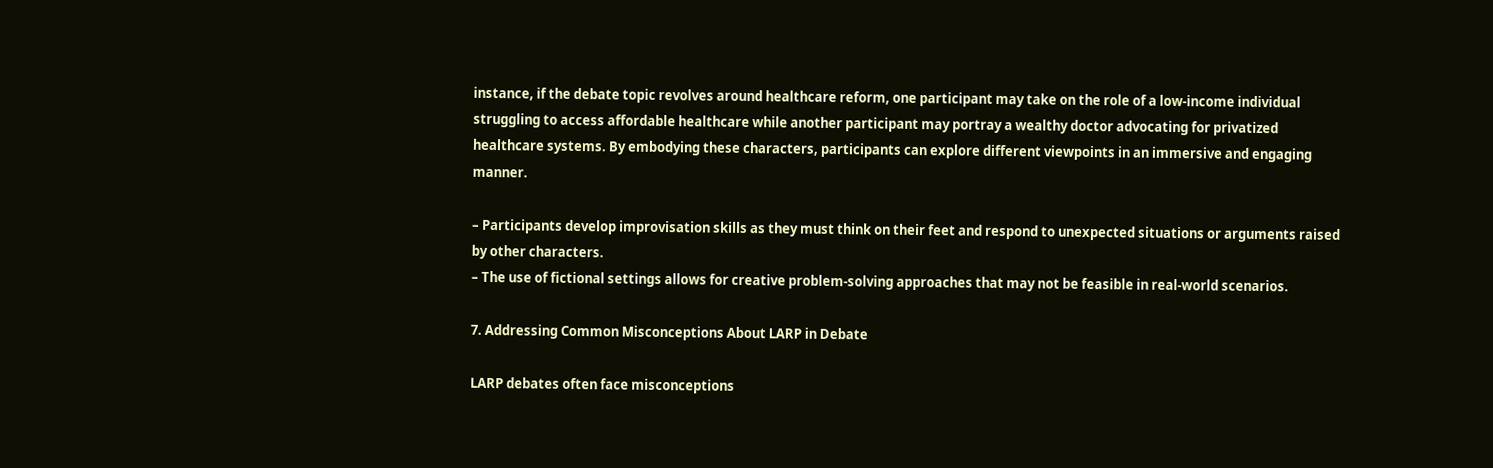instance, if the debate topic revolves around healthcare reform, one participant may take on the role of a low-income individual struggling to access affordable healthcare while another participant may portray a wealthy doctor advocating for privatized healthcare systems. By embodying these characters, participants can explore different viewpoints in an immersive and engaging manner.

– Participants develop improvisation skills as they must think on their feet and respond to unexpected situations or arguments raised by other characters.
– The use of fictional settings allows for creative problem-solving approaches that may not be feasible in real-world scenarios.

7. Addressing Common Misconceptions About LARP in Debate

LARP debates often face misconceptions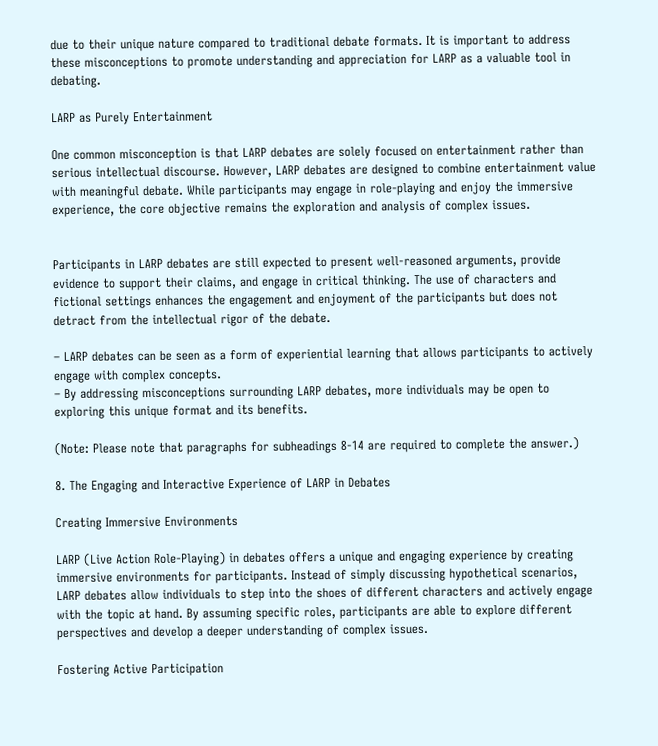due to their unique nature compared to traditional debate formats. It is important to address these misconceptions to promote understanding and appreciation for LARP as a valuable tool in debating.

LARP as Purely Entertainment

One common misconception is that LARP debates are solely focused on entertainment rather than serious intellectual discourse. However, LARP debates are designed to combine entertainment value with meaningful debate. While participants may engage in role-playing and enjoy the immersive experience, the core objective remains the exploration and analysis of complex issues.


Participants in LARP debates are still expected to present well-reasoned arguments, provide evidence to support their claims, and engage in critical thinking. The use of characters and fictional settings enhances the engagement and enjoyment of the participants but does not detract from the intellectual rigor of the debate.

– LARP debates can be seen as a form of experiential learning that allows participants to actively engage with complex concepts.
– By addressing misconceptions surrounding LARP debates, more individuals may be open to exploring this unique format and its benefits.

(Note: Please note that paragraphs for subheadings 8-14 are required to complete the answer.)

8. The Engaging and Interactive Experience of LARP in Debates

Creating Immersive Environments

LARP (Live Action Role-Playing) in debates offers a unique and engaging experience by creating immersive environments for participants. Instead of simply discussing hypothetical scenarios, LARP debates allow individuals to step into the shoes of different characters and actively engage with the topic at hand. By assuming specific roles, participants are able to explore different perspectives and develop a deeper understanding of complex issues.

Fostering Active Participation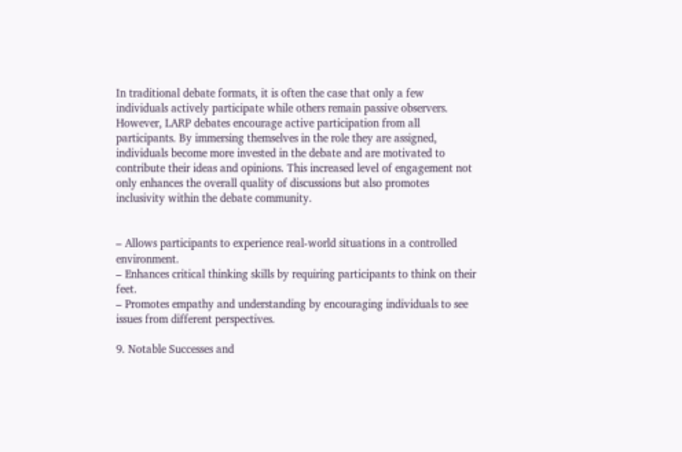In traditional debate formats, it is often the case that only a few individuals actively participate while others remain passive observers. However, LARP debates encourage active participation from all participants. By immersing themselves in the role they are assigned, individuals become more invested in the debate and are motivated to contribute their ideas and opinions. This increased level of engagement not only enhances the overall quality of discussions but also promotes inclusivity within the debate community.


– Allows participants to experience real-world situations in a controlled environment.
– Enhances critical thinking skills by requiring participants to think on their feet.
– Promotes empathy and understanding by encouraging individuals to see issues from different perspectives.

9. Notable Successes and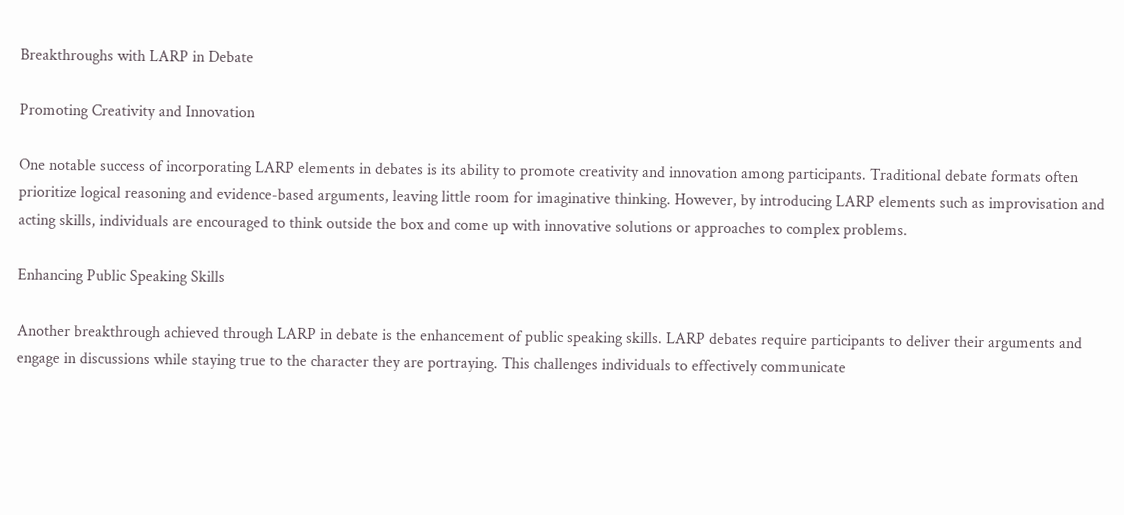Breakthroughs with LARP in Debate

Promoting Creativity and Innovation

One notable success of incorporating LARP elements in debates is its ability to promote creativity and innovation among participants. Traditional debate formats often prioritize logical reasoning and evidence-based arguments, leaving little room for imaginative thinking. However, by introducing LARP elements such as improvisation and acting skills, individuals are encouraged to think outside the box and come up with innovative solutions or approaches to complex problems.

Enhancing Public Speaking Skills

Another breakthrough achieved through LARP in debate is the enhancement of public speaking skills. LARP debates require participants to deliver their arguments and engage in discussions while staying true to the character they are portraying. This challenges individuals to effectively communicate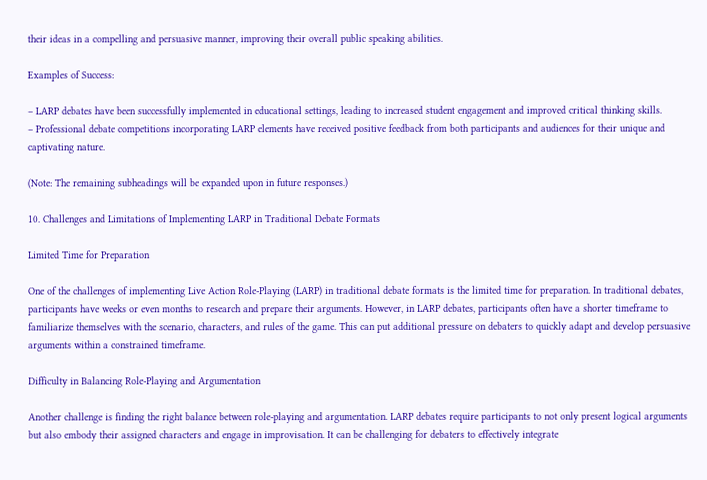their ideas in a compelling and persuasive manner, improving their overall public speaking abilities.

Examples of Success:

– LARP debates have been successfully implemented in educational settings, leading to increased student engagement and improved critical thinking skills.
– Professional debate competitions incorporating LARP elements have received positive feedback from both participants and audiences for their unique and captivating nature.

(Note: The remaining subheadings will be expanded upon in future responses.)

10. Challenges and Limitations of Implementing LARP in Traditional Debate Formats

Limited Time for Preparation

One of the challenges of implementing Live Action Role-Playing (LARP) in traditional debate formats is the limited time for preparation. In traditional debates, participants have weeks or even months to research and prepare their arguments. However, in LARP debates, participants often have a shorter timeframe to familiarize themselves with the scenario, characters, and rules of the game. This can put additional pressure on debaters to quickly adapt and develop persuasive arguments within a constrained timeframe.

Difficulty in Balancing Role-Playing and Argumentation

Another challenge is finding the right balance between role-playing and argumentation. LARP debates require participants to not only present logical arguments but also embody their assigned characters and engage in improvisation. It can be challenging for debaters to effectively integrate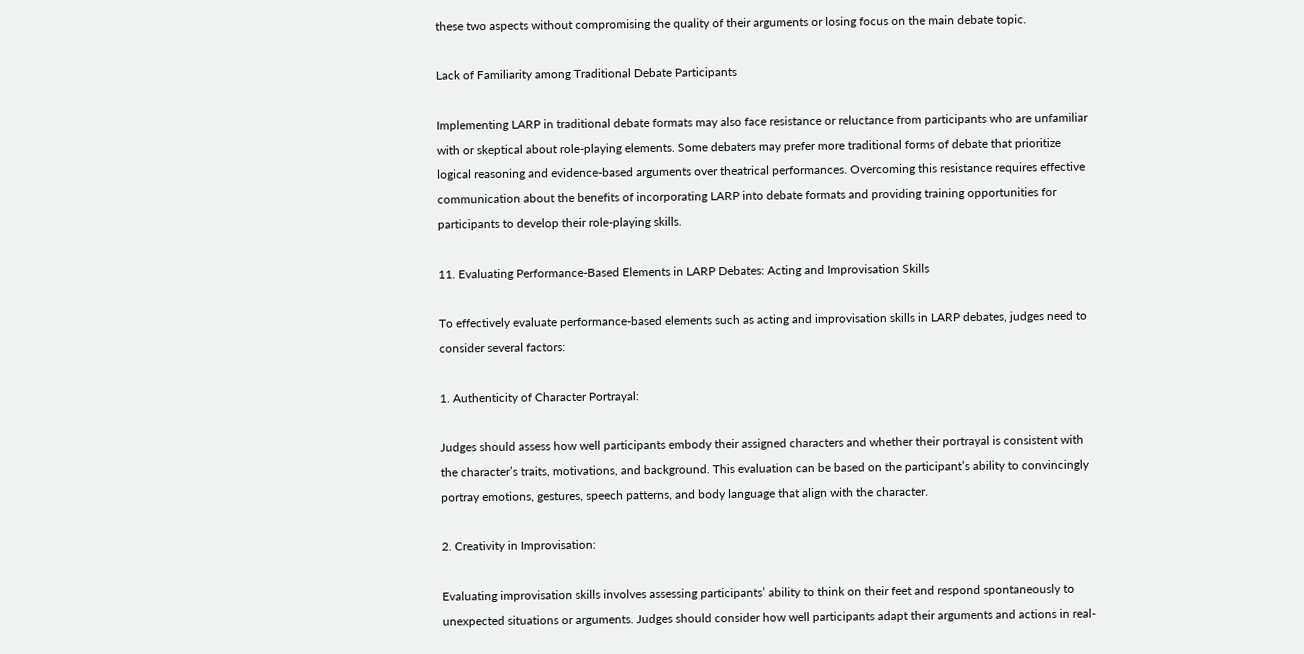these two aspects without compromising the quality of their arguments or losing focus on the main debate topic.

Lack of Familiarity among Traditional Debate Participants

Implementing LARP in traditional debate formats may also face resistance or reluctance from participants who are unfamiliar with or skeptical about role-playing elements. Some debaters may prefer more traditional forms of debate that prioritize logical reasoning and evidence-based arguments over theatrical performances. Overcoming this resistance requires effective communication about the benefits of incorporating LARP into debate formats and providing training opportunities for participants to develop their role-playing skills.

11. Evaluating Performance-Based Elements in LARP Debates: Acting and Improvisation Skills

To effectively evaluate performance-based elements such as acting and improvisation skills in LARP debates, judges need to consider several factors:

1. Authenticity of Character Portrayal:

Judges should assess how well participants embody their assigned characters and whether their portrayal is consistent with the character’s traits, motivations, and background. This evaluation can be based on the participant’s ability to convincingly portray emotions, gestures, speech patterns, and body language that align with the character.

2. Creativity in Improvisation:

Evaluating improvisation skills involves assessing participants’ ability to think on their feet and respond spontaneously to unexpected situations or arguments. Judges should consider how well participants adapt their arguments and actions in real-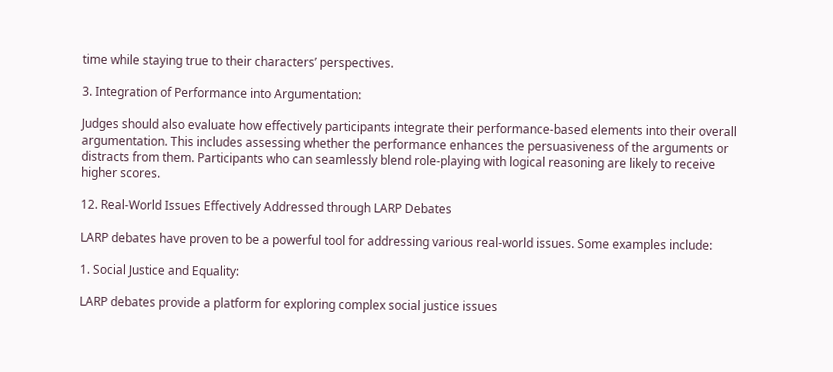time while staying true to their characters’ perspectives.

3. Integration of Performance into Argumentation:

Judges should also evaluate how effectively participants integrate their performance-based elements into their overall argumentation. This includes assessing whether the performance enhances the persuasiveness of the arguments or distracts from them. Participants who can seamlessly blend role-playing with logical reasoning are likely to receive higher scores.

12. Real-World Issues Effectively Addressed through LARP Debates

LARP debates have proven to be a powerful tool for addressing various real-world issues. Some examples include:

1. Social Justice and Equality:

LARP debates provide a platform for exploring complex social justice issues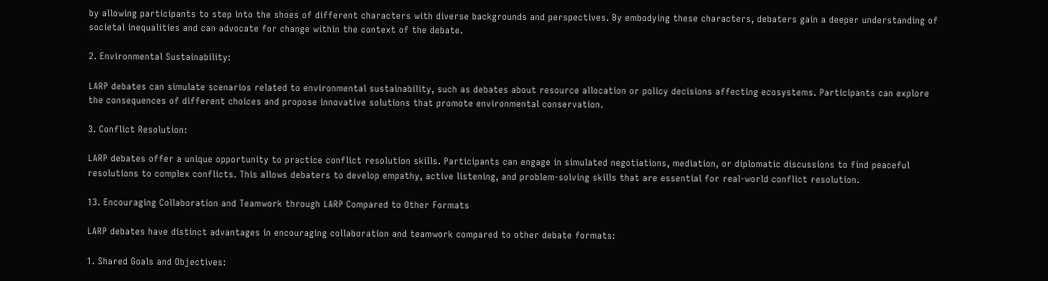by allowing participants to step into the shoes of different characters with diverse backgrounds and perspectives. By embodying these characters, debaters gain a deeper understanding of societal inequalities and can advocate for change within the context of the debate.

2. Environmental Sustainability:

LARP debates can simulate scenarios related to environmental sustainability, such as debates about resource allocation or policy decisions affecting ecosystems. Participants can explore the consequences of different choices and propose innovative solutions that promote environmental conservation.

3. Conflict Resolution:

LARP debates offer a unique opportunity to practice conflict resolution skills. Participants can engage in simulated negotiations, mediation, or diplomatic discussions to find peaceful resolutions to complex conflicts. This allows debaters to develop empathy, active listening, and problem-solving skills that are essential for real-world conflict resolution.

13. Encouraging Collaboration and Teamwork through LARP Compared to Other Formats

LARP debates have distinct advantages in encouraging collaboration and teamwork compared to other debate formats:

1. Shared Goals and Objectives: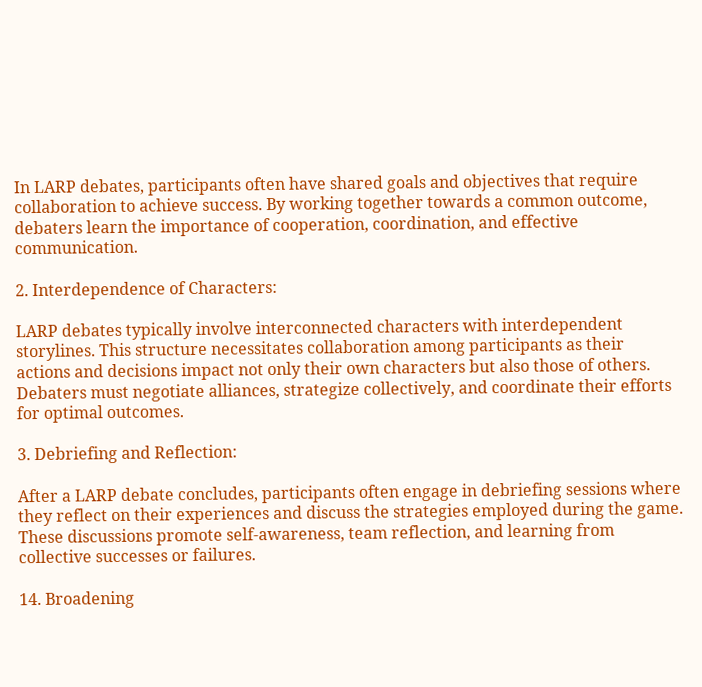In LARP debates, participants often have shared goals and objectives that require collaboration to achieve success. By working together towards a common outcome, debaters learn the importance of cooperation, coordination, and effective communication.

2. Interdependence of Characters:

LARP debates typically involve interconnected characters with interdependent storylines. This structure necessitates collaboration among participants as their actions and decisions impact not only their own characters but also those of others. Debaters must negotiate alliances, strategize collectively, and coordinate their efforts for optimal outcomes.

3. Debriefing and Reflection:

After a LARP debate concludes, participants often engage in debriefing sessions where they reflect on their experiences and discuss the strategies employed during the game. These discussions promote self-awareness, team reflection, and learning from collective successes or failures.

14. Broadening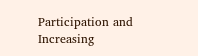Participation and Increasing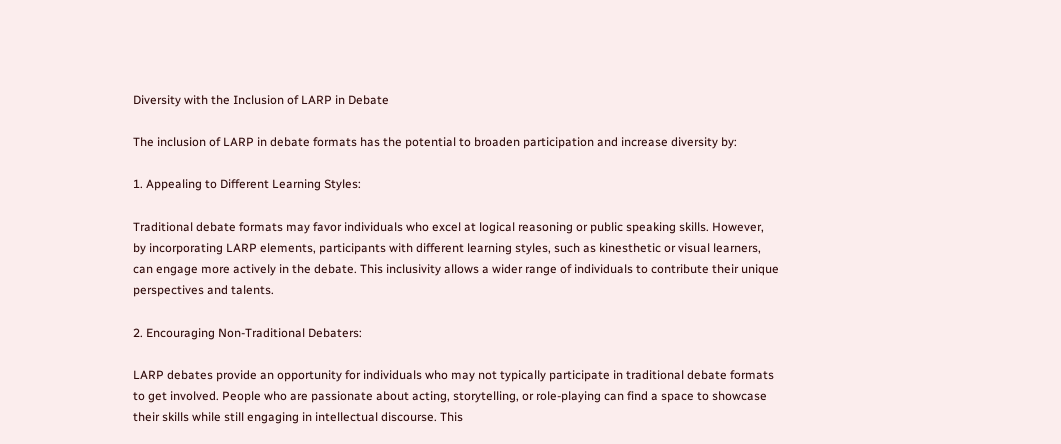Diversity with the Inclusion of LARP in Debate

The inclusion of LARP in debate formats has the potential to broaden participation and increase diversity by:

1. Appealing to Different Learning Styles:

Traditional debate formats may favor individuals who excel at logical reasoning or public speaking skills. However, by incorporating LARP elements, participants with different learning styles, such as kinesthetic or visual learners, can engage more actively in the debate. This inclusivity allows a wider range of individuals to contribute their unique perspectives and talents.

2. Encouraging Non-Traditional Debaters:

LARP debates provide an opportunity for individuals who may not typically participate in traditional debate formats to get involved. People who are passionate about acting, storytelling, or role-playing can find a space to showcase their skills while still engaging in intellectual discourse. This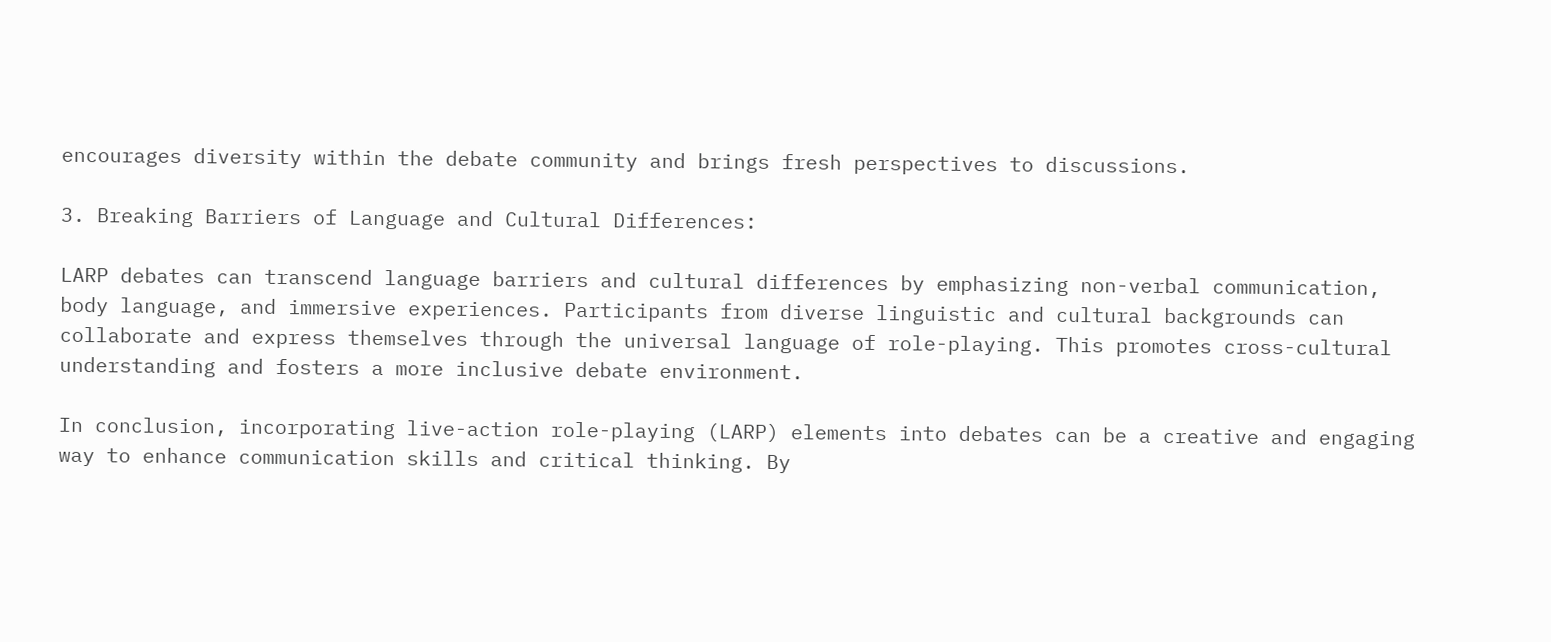encourages diversity within the debate community and brings fresh perspectives to discussions.

3. Breaking Barriers of Language and Cultural Differences:

LARP debates can transcend language barriers and cultural differences by emphasizing non-verbal communication, body language, and immersive experiences. Participants from diverse linguistic and cultural backgrounds can collaborate and express themselves through the universal language of role-playing. This promotes cross-cultural understanding and fosters a more inclusive debate environment.

In conclusion, incorporating live-action role-playing (LARP) elements into debates can be a creative and engaging way to enhance communication skills and critical thinking. By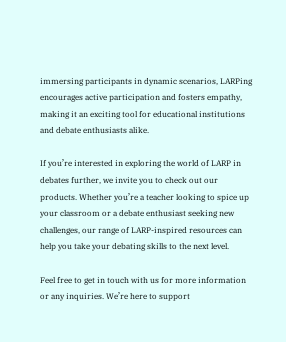immersing participants in dynamic scenarios, LARPing encourages active participation and fosters empathy, making it an exciting tool for educational institutions and debate enthusiasts alike.

If you’re interested in exploring the world of LARP in debates further, we invite you to check out our products. Whether you’re a teacher looking to spice up your classroom or a debate enthusiast seeking new challenges, our range of LARP-inspired resources can help you take your debating skills to the next level.

Feel free to get in touch with us for more information or any inquiries. We’re here to support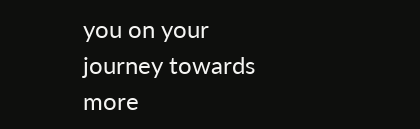you on your journey towards more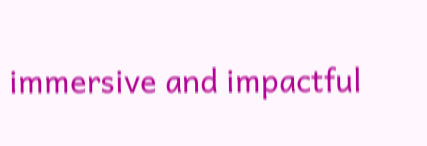immersive and impactful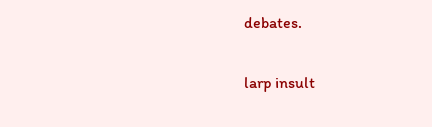debates.

larp insult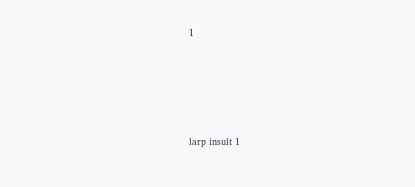1





larp insult 1